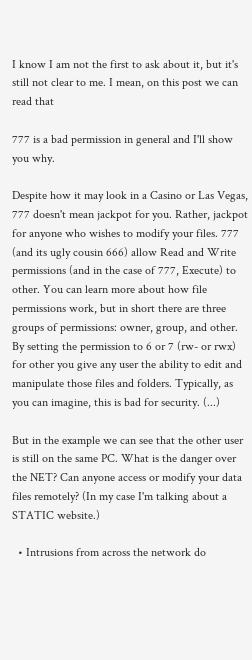I know I am not the first to ask about it, but it's still not clear to me. I mean, on this post we can read that

777 is a bad permission in general and I'll show you why.

Despite how it may look in a Casino or Las Vegas, 777 doesn't mean jackpot for you. Rather, jackpot for anyone who wishes to modify your files. 777 (and its ugly cousin 666) allow Read and Write permissions (and in the case of 777, Execute) to other. You can learn more about how file permissions work, but in short there are three groups of permissions: owner, group, and other. By setting the permission to 6 or 7 (rw- or rwx) for other you give any user the ability to edit and manipulate those files and folders. Typically, as you can imagine, this is bad for security. (...)

But in the example we can see that the other user is still on the same PC. What is the danger over the NET? Can anyone access or modify your data files remotely? (In my case I'm talking about a STATIC website.)

  • Intrusions from across the network do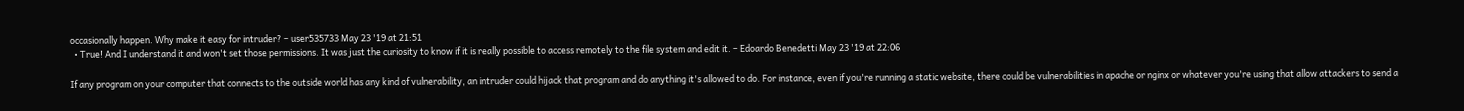occasionally happen. Why make it easy for intruder? – user535733 May 23 '19 at 21:51
  • True! And I understand it and won't set those permissions. It was just the curiosity to know if it is really possible to access remotely to the file system and edit it. – Edoardo Benedetti May 23 '19 at 22:06

If any program on your computer that connects to the outside world has any kind of vulnerability, an intruder could hijack that program and do anything it's allowed to do. For instance, even if you're running a static website, there could be vulnerabilities in apache or nginx or whatever you're using that allow attackers to send a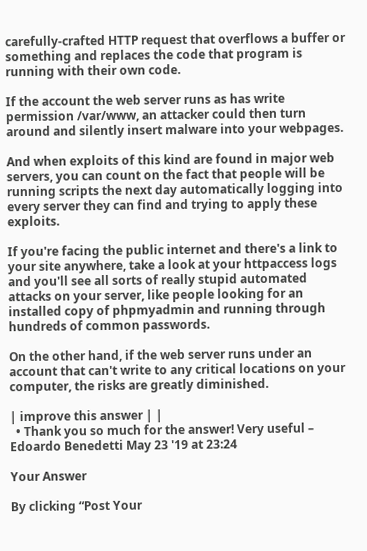carefully-crafted HTTP request that overflows a buffer or something and replaces the code that program is running with their own code.

If the account the web server runs as has write permission /var/www, an attacker could then turn around and silently insert malware into your webpages.

And when exploits of this kind are found in major web servers, you can count on the fact that people will be running scripts the next day automatically logging into every server they can find and trying to apply these exploits.

If you're facing the public internet and there's a link to your site anywhere, take a look at your httpaccess logs and you'll see all sorts of really stupid automated attacks on your server, like people looking for an installed copy of phpmyadmin and running through hundreds of common passwords.

On the other hand, if the web server runs under an account that can't write to any critical locations on your computer, the risks are greatly diminished.

| improve this answer | |
  • Thank you so much for the answer! Very useful – Edoardo Benedetti May 23 '19 at 23:24

Your Answer

By clicking “Post Your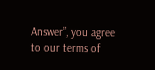Answer”, you agree to our terms of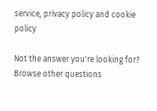service, privacy policy and cookie policy

Not the answer you're looking for? Browse other questions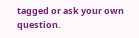tagged or ask your own question.